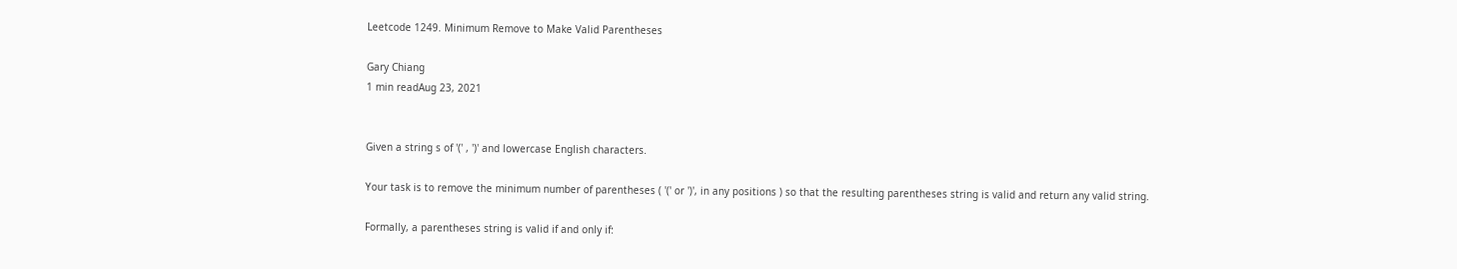Leetcode 1249. Minimum Remove to Make Valid Parentheses

Gary Chiang
1 min readAug 23, 2021


Given a string s of '(' , ')' and lowercase English characters.

Your task is to remove the minimum number of parentheses ( '(' or ')', in any positions ) so that the resulting parentheses string is valid and return any valid string.

Formally, a parentheses string is valid if and only if: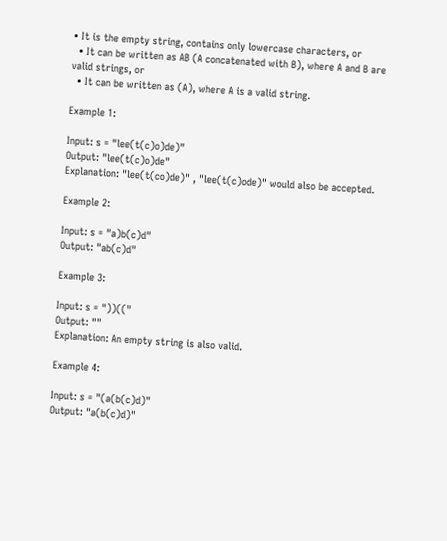• It is the empty string, contains only lowercase characters, or
  • It can be written as AB (A concatenated with B), where A and B are valid strings, or
  • It can be written as (A), where A is a valid string.

Example 1:

Input: s = "lee(t(c)o)de)"
Output: "lee(t(c)o)de"
Explanation: "lee(t(co)de)" , "lee(t(c)ode)" would also be accepted.

Example 2:

Input: s = "a)b(c)d"
Output: "ab(c)d"

Example 3:

Input: s = "))(("
Output: ""
Explanation: An empty string is also valid.

Example 4:

Input: s = "(a(b(c)d)"
Output: "a(b(c)d)"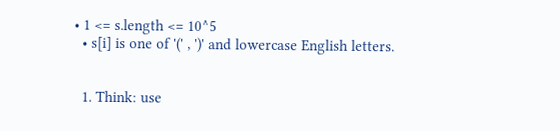• 1 <= s.length <= 10^5
  • s[i] is one of '(' , ')' and lowercase English letters.


  1. Think: use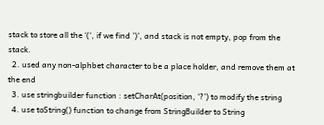stack to store all the ‘(‘, if we find ’)’, and stack is not empty, pop from the stack.
  2. used any non-alphbet character to be a place holder, and remove them at the end
  3. use stringbuilder function : setCharAt(position, ‘?’) to modify the string
  4. use toString() function to change from StringBuilder to String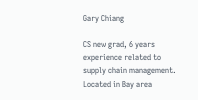Gary Chiang

CS new grad, 6 years experience related to supply chain management. Located in Bay area